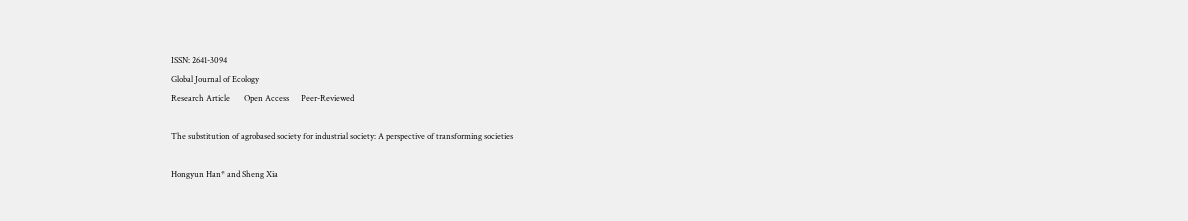ISSN: 2641-3094
Global Journal of Ecology
Research Article       Open Access      Peer-Reviewed

The substitution of agrobased society for industrial society: A perspective of transforming societies

Hongyun Han* and Sheng Xia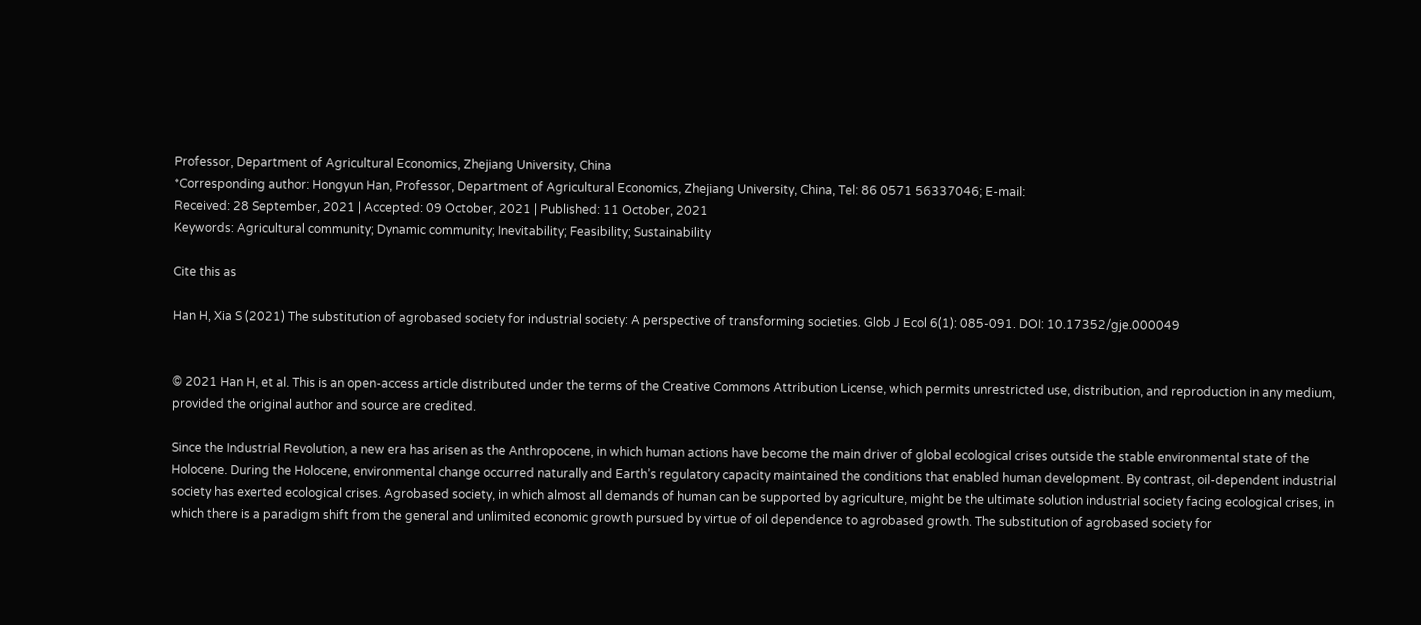Professor, Department of Agricultural Economics, Zhejiang University, China
*Corresponding author: Hongyun Han, Professor, Department of Agricultural Economics, Zhejiang University, China, Tel: 86 0571 56337046; E-mail:
Received: 28 September, 2021 | Accepted: 09 October, 2021 | Published: 11 October, 2021
Keywords: Agricultural community; Dynamic community; Inevitability; Feasibility; Sustainability

Cite this as

Han H, Xia S (2021) The substitution of agrobased society for industrial society: A perspective of transforming societies. Glob J Ecol 6(1): 085-091. DOI: 10.17352/gje.000049


© 2021 Han H, et al. This is an open-access article distributed under the terms of the Creative Commons Attribution License, which permits unrestricted use, distribution, and reproduction in any medium, provided the original author and source are credited.

Since the Industrial Revolution, a new era has arisen as the Anthropocene, in which human actions have become the main driver of global ecological crises outside the stable environmental state of the Holocene. During the Holocene, environmental change occurred naturally and Earth’s regulatory capacity maintained the conditions that enabled human development. By contrast, oil-dependent industrial society has exerted ecological crises. Agrobased society, in which almost all demands of human can be supported by agriculture, might be the ultimate solution industrial society facing ecological crises, in which there is a paradigm shift from the general and unlimited economic growth pursued by virtue of oil dependence to agrobased growth. The substitution of agrobased society for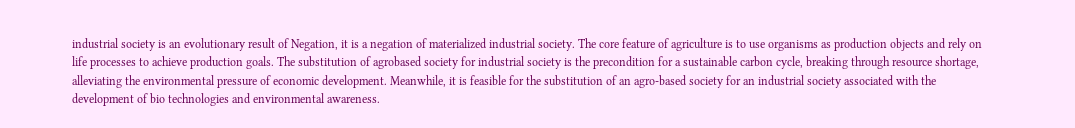industrial society is an evolutionary result of Negation, it is a negation of materialized industrial society. The core feature of agriculture is to use organisms as production objects and rely on life processes to achieve production goals. The substitution of agrobased society for industrial society is the precondition for a sustainable carbon cycle, breaking through resource shortage, alleviating the environmental pressure of economic development. Meanwhile, it is feasible for the substitution of an agro-based society for an industrial society associated with the development of bio technologies and environmental awareness.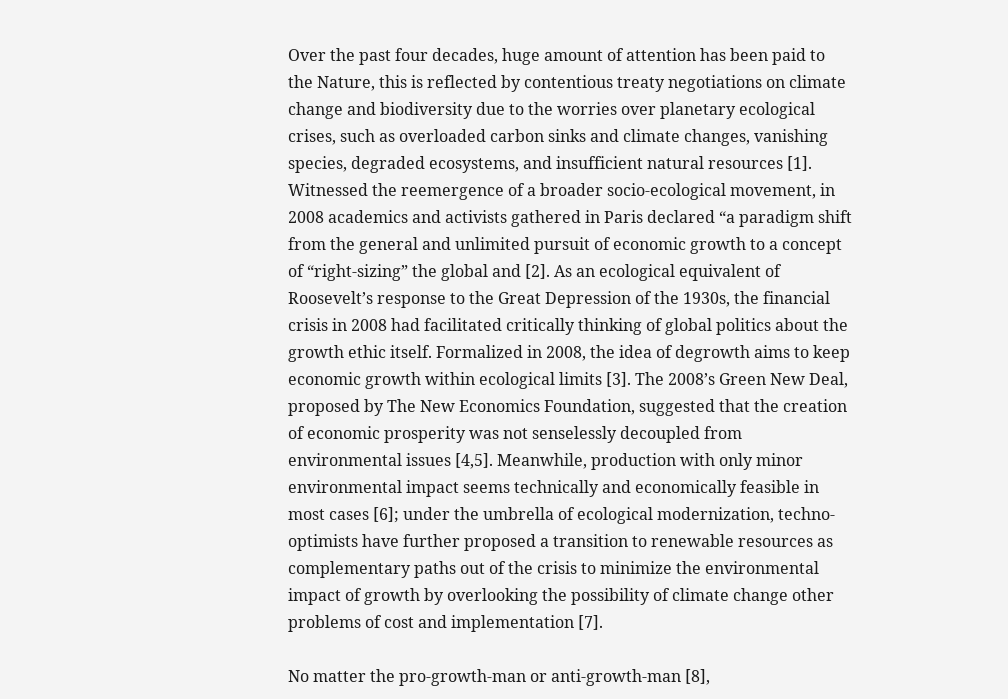Over the past four decades, huge amount of attention has been paid to the Nature, this is reflected by contentious treaty negotiations on climate change and biodiversity due to the worries over planetary ecological crises, such as overloaded carbon sinks and climate changes, vanishing species, degraded ecosystems, and insufficient natural resources [1]. Witnessed the reemergence of a broader socio-ecological movement, in 2008 academics and activists gathered in Paris declared “a paradigm shift from the general and unlimited pursuit of economic growth to a concept of “right-sizing” the global and [2]. As an ecological equivalent of Roosevelt’s response to the Great Depression of the 1930s, the financial crisis in 2008 had facilitated critically thinking of global politics about the growth ethic itself. Formalized in 2008, the idea of degrowth aims to keep economic growth within ecological limits [3]. The 2008’s Green New Deal, proposed by The New Economics Foundation, suggested that the creation of economic prosperity was not senselessly decoupled from environmental issues [4,5]. Meanwhile, production with only minor environmental impact seems technically and economically feasible in most cases [6]; under the umbrella of ecological modernization, techno-optimists have further proposed a transition to renewable resources as complementary paths out of the crisis to minimize the environmental impact of growth by overlooking the possibility of climate change other problems of cost and implementation [7].

No matter the pro-growth-man or anti-growth-man [8],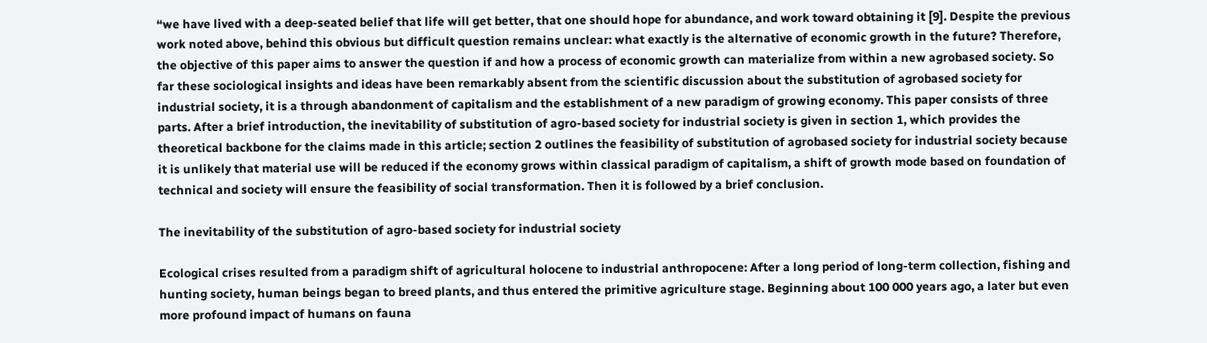“we have lived with a deep-seated belief that life will get better, that one should hope for abundance, and work toward obtaining it [9]. Despite the previous work noted above, behind this obvious but difficult question remains unclear: what exactly is the alternative of economic growth in the future? Therefore, the objective of this paper aims to answer the question if and how a process of economic growth can materialize from within a new agrobased society. So far these sociological insights and ideas have been remarkably absent from the scientific discussion about the substitution of agrobased society for industrial society, it is a through abandonment of capitalism and the establishment of a new paradigm of growing economy. This paper consists of three parts. After a brief introduction, the inevitability of substitution of agro-based society for industrial society is given in section 1, which provides the theoretical backbone for the claims made in this article; section 2 outlines the feasibility of substitution of agrobased society for industrial society because it is unlikely that material use will be reduced if the economy grows within classical paradigm of capitalism, a shift of growth mode based on foundation of technical and society will ensure the feasibility of social transformation. Then it is followed by a brief conclusion.

The inevitability of the substitution of agro-based society for industrial society

Ecological crises resulted from a paradigm shift of agricultural holocene to industrial anthropocene: After a long period of long-term collection, fishing and hunting society, human beings began to breed plants, and thus entered the primitive agriculture stage. Beginning about 100 000 years ago, a later but even more profound impact of humans on fauna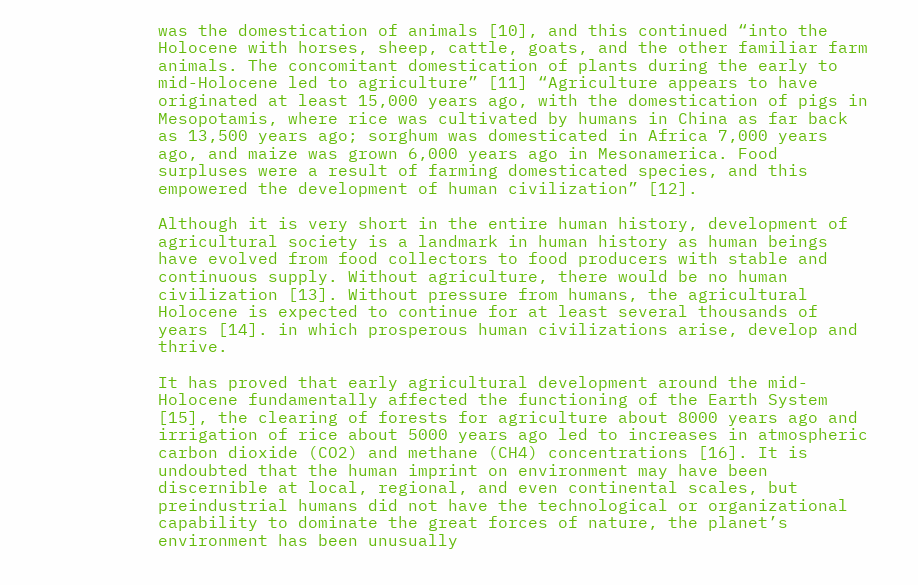was the domestication of animals [10], and this continued “into the Holocene with horses, sheep, cattle, goats, and the other familiar farm animals. The concomitant domestication of plants during the early to mid-Holocene led to agriculture” [11] “Agriculture appears to have originated at least 15,000 years ago, with the domestication of pigs in Mesopotamis, where rice was cultivated by humans in China as far back as 13,500 years ago; sorghum was domesticated in Africa 7,000 years ago, and maize was grown 6,000 years ago in Mesonamerica. Food surpluses were a result of farming domesticated species, and this empowered the development of human civilization” [12].

Although it is very short in the entire human history, development of agricultural society is a landmark in human history as human beings have evolved from food collectors to food producers with stable and continuous supply. Without agriculture, there would be no human civilization [13]. Without pressure from humans, the agricultural Holocene is expected to continue for at least several thousands of years [14]. in which prosperous human civilizations arise, develop and thrive.

It has proved that early agricultural development around the mid-Holocene fundamentally affected the functioning of the Earth System [15], the clearing of forests for agriculture about 8000 years ago and irrigation of rice about 5000 years ago led to increases in atmospheric carbon dioxide (CO2) and methane (CH4) concentrations [16]. It is undoubted that the human imprint on environment may have been discernible at local, regional, and even continental scales, but preindustrial humans did not have the technological or organizational capability to dominate the great forces of nature, the planet’s environment has been unusually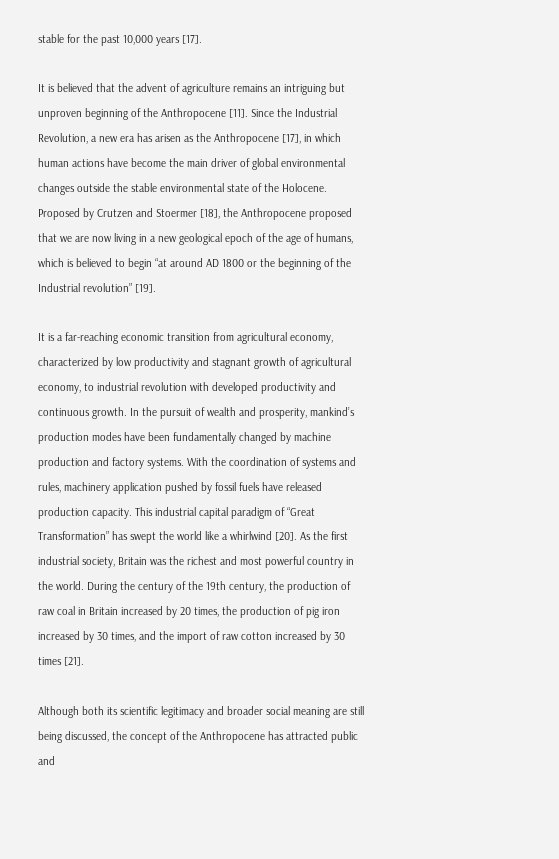stable for the past 10,000 years [17].

It is believed that the advent of agriculture remains an intriguing but unproven beginning of the Anthropocene [11]. Since the Industrial Revolution, a new era has arisen as the Anthropocene [17], in which human actions have become the main driver of global environmental changes outside the stable environmental state of the Holocene. Proposed by Crutzen and Stoermer [18], the Anthropocene proposed that we are now living in a new geological epoch of the age of humans, which is believed to begin “at around AD 1800 or the beginning of the Industrial revolution” [19].

It is a far-reaching economic transition from agricultural economy, characterized by low productivity and stagnant growth of agricultural economy, to industrial revolution with developed productivity and continuous growth. In the pursuit of wealth and prosperity, mankind’s production modes have been fundamentally changed by machine production and factory systems. With the coordination of systems and rules, machinery application pushed by fossil fuels have released production capacity. This industrial capital paradigm of “Great Transformation” has swept the world like a whirlwind [20]. As the first industrial society, Britain was the richest and most powerful country in the world. During the century of the 19th century, the production of raw coal in Britain increased by 20 times, the production of pig iron increased by 30 times, and the import of raw cotton increased by 30 times [21].

Although both its scientific legitimacy and broader social meaning are still being discussed, the concept of the Anthropocene has attracted public and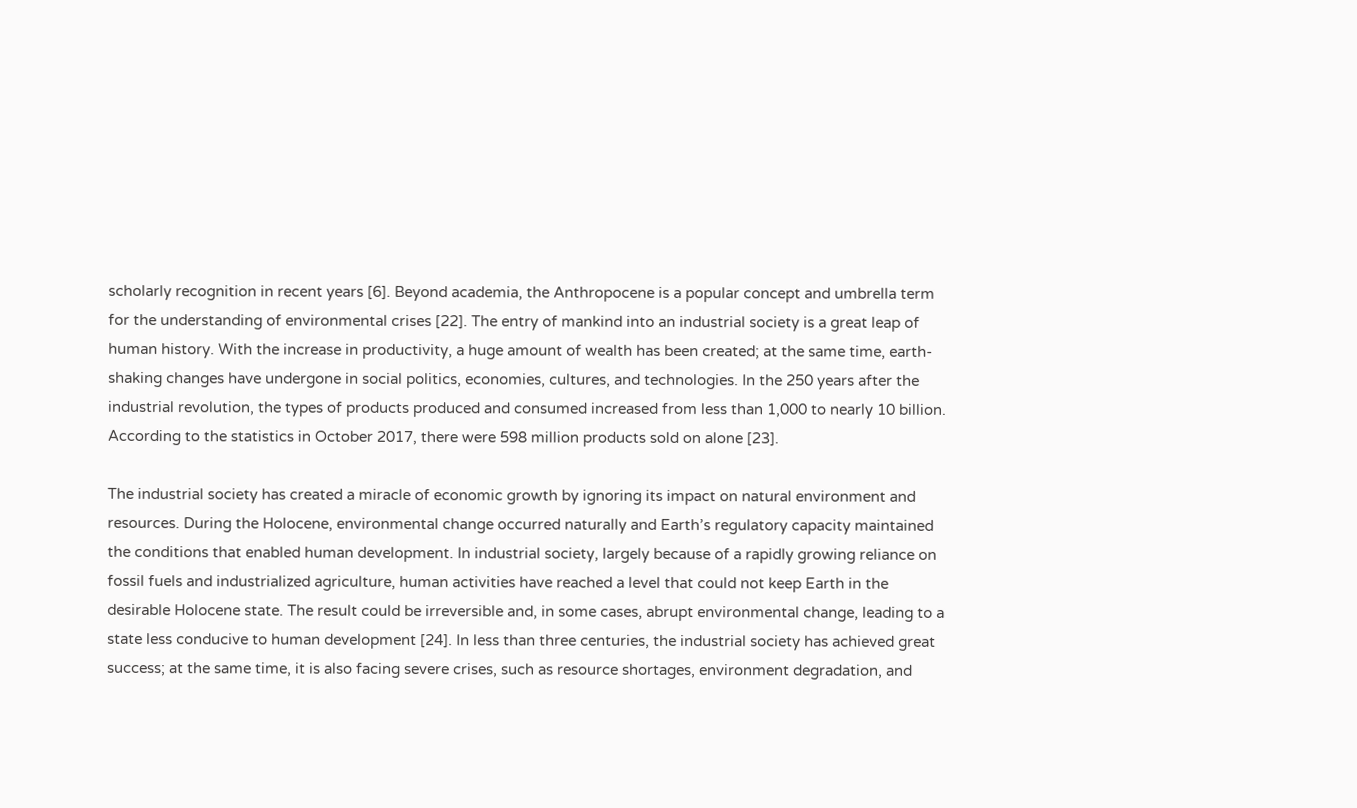scholarly recognition in recent years [6]. Beyond academia, the Anthropocene is a popular concept and umbrella term for the understanding of environmental crises [22]. The entry of mankind into an industrial society is a great leap of human history. With the increase in productivity, a huge amount of wealth has been created; at the same time, earth-shaking changes have undergone in social politics, economies, cultures, and technologies. In the 250 years after the industrial revolution, the types of products produced and consumed increased from less than 1,000 to nearly 10 billion. According to the statistics in October 2017, there were 598 million products sold on alone [23].

The industrial society has created a miracle of economic growth by ignoring its impact on natural environment and resources. During the Holocene, environmental change occurred naturally and Earth’s regulatory capacity maintained the conditions that enabled human development. In industrial society, largely because of a rapidly growing reliance on fossil fuels and industrialized agriculture, human activities have reached a level that could not keep Earth in the desirable Holocene state. The result could be irreversible and, in some cases, abrupt environmental change, leading to a state less conducive to human development [24]. In less than three centuries, the industrial society has achieved great success; at the same time, it is also facing severe crises, such as resource shortages, environment degradation, and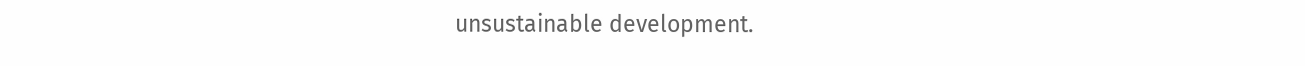unsustainable development.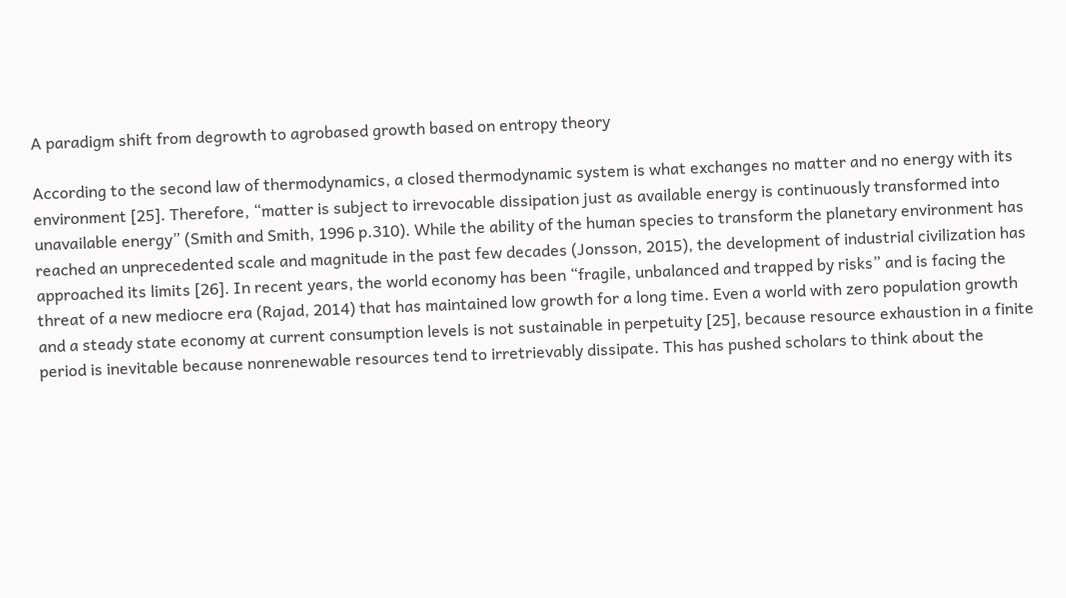A paradigm shift from degrowth to agrobased growth based on entropy theory

According to the second law of thermodynamics, a closed thermodynamic system is what exchanges no matter and no energy with its environment [25]. Therefore, “matter is subject to irrevocable dissipation just as available energy is continuously transformed into unavailable energy” (Smith and Smith, 1996 p.310). While the ability of the human species to transform the planetary environment has reached an unprecedented scale and magnitude in the past few decades (Jonsson, 2015), the development of industrial civilization has approached its limits [26]. In recent years, the world economy has been “fragile, unbalanced and trapped by risks” and is facing the threat of a new mediocre era (Rajad, 2014) that has maintained low growth for a long time. Even a world with zero population growth and a steady state economy at current consumption levels is not sustainable in perpetuity [25], because resource exhaustion in a finite period is inevitable because nonrenewable resources tend to irretrievably dissipate. This has pushed scholars to think about the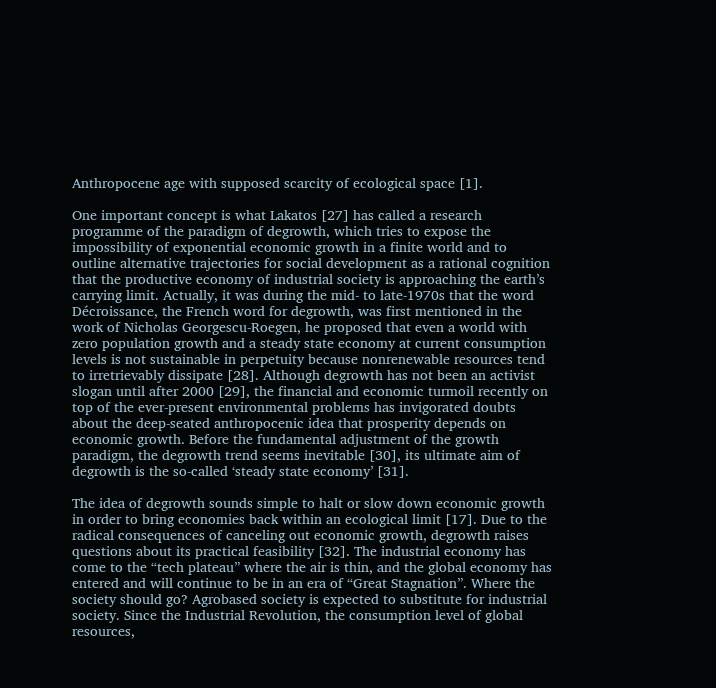Anthropocene age with supposed scarcity of ecological space [1].

One important concept is what Lakatos [27] has called a research programme of the paradigm of degrowth, which tries to expose the impossibility of exponential economic growth in a finite world and to outline alternative trajectories for social development as a rational cognition that the productive economy of industrial society is approaching the earth’s carrying limit. Actually, it was during the mid- to late-1970s that the word Décroissance, the French word for degrowth, was first mentioned in the work of Nicholas Georgescu-Roegen, he proposed that even a world with zero population growth and a steady state economy at current consumption levels is not sustainable in perpetuity because nonrenewable resources tend to irretrievably dissipate [28]. Although degrowth has not been an activist slogan until after 2000 [29], the financial and economic turmoil recently on top of the ever-present environmental problems has invigorated doubts about the deep-seated anthropocenic idea that prosperity depends on economic growth. Before the fundamental adjustment of the growth paradigm, the degrowth trend seems inevitable [30], its ultimate aim of degrowth is the so-called ‘steady state economy’ [31].

The idea of degrowth sounds simple to halt or slow down economic growth in order to bring economies back within an ecological limit [17]. Due to the radical consequences of canceling out economic growth, degrowth raises questions about its practical feasibility [32]. The industrial economy has come to the “tech plateau” where the air is thin, and the global economy has entered and will continue to be in an era of “Great Stagnation”. Where the society should go? Agrobased society is expected to substitute for industrial society. Since the Industrial Revolution, the consumption level of global resources,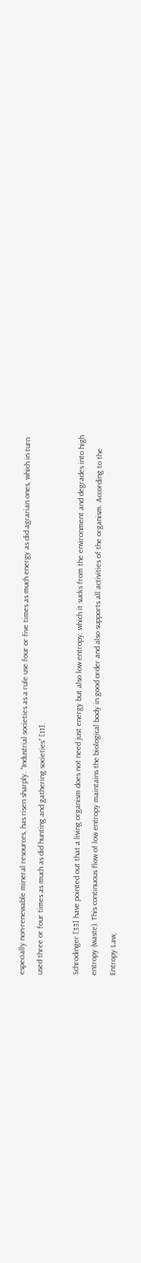especially non-renewable mineral resources, has risen sharply. “Industrial societies as a rule use four or five times as much energy as did agrarian ones, which in turn used three or four times as much as did hunting and gathering societies” [11].

Schrodinger [33] have pointed out that a living organism does not need just energy but also low entropy, which it sucks from the environment and degrades into high entropy (waste). This continuous flow of low entropy maintains the biological body in good order and also supports all activities of the organism. According to the Entropy Law,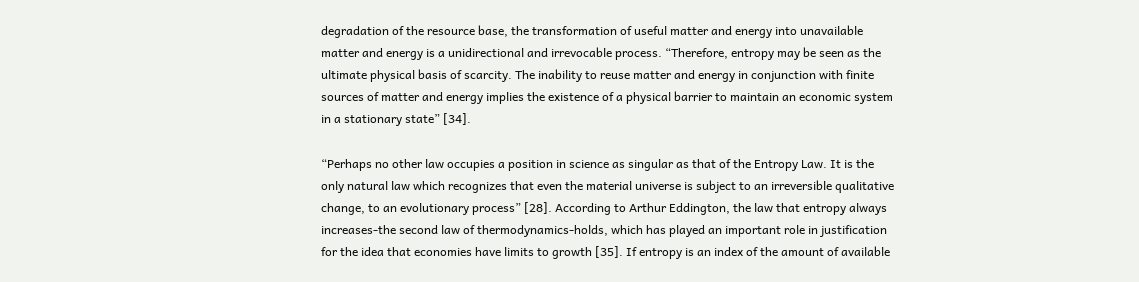degradation of the resource base, the transformation of useful matter and energy into unavailable matter and energy is a unidirectional and irrevocable process. “Therefore, entropy may be seen as the ultimate physical basis of scarcity. The inability to reuse matter and energy in conjunction with finite sources of matter and energy implies the existence of a physical barrier to maintain an economic system in a stationary state” [34].

“Perhaps no other law occupies a position in science as singular as that of the Entropy Law. It is the only natural law which recognizes that even the material universe is subject to an irreversible qualitative change, to an evolutionary process” [28]. According to Arthur Eddington, the law that entropy always increases-the second law of thermodynamics-holds, which has played an important role in justification for the idea that economies have limits to growth [35]. If entropy is an index of the amount of available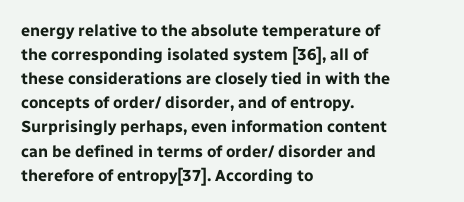energy relative to the absolute temperature of the corresponding isolated system [36], all of these considerations are closely tied in with the concepts of order/ disorder, and of entropy. Surprisingly perhaps, even information content can be defined in terms of order/ disorder and therefore of entropy[37]. According to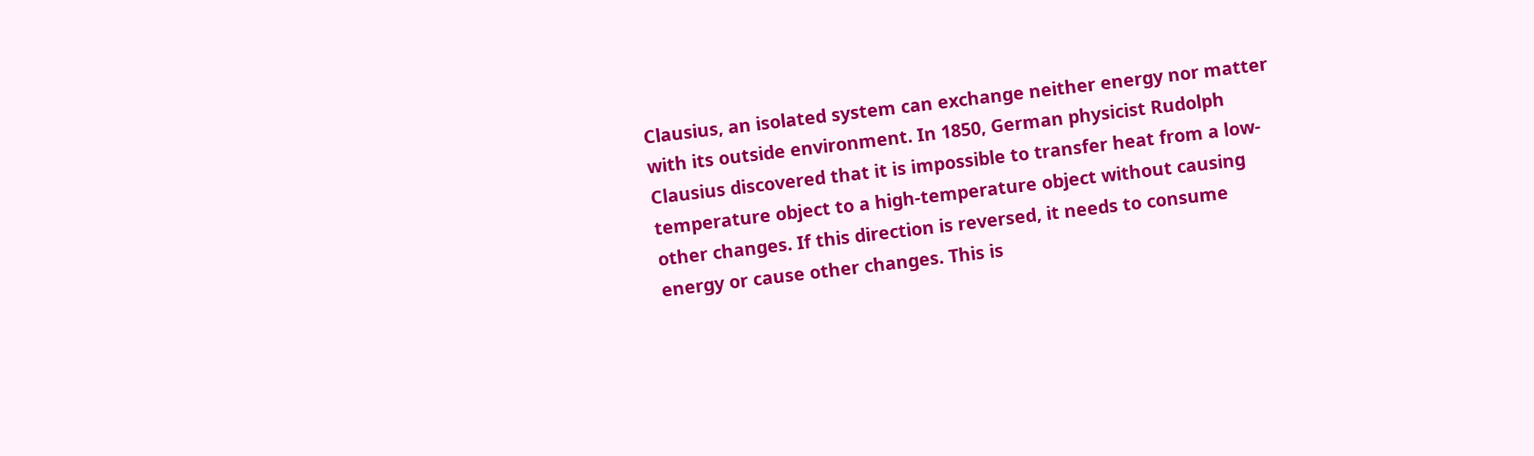Clausius, an isolated system can exchange neither energy nor matter with its outside environment. In 1850, German physicist Rudolph Clausius discovered that it is impossible to transfer heat from a low-temperature object to a high-temperature object without causing other changes. If this direction is reversed, it needs to consume energy or cause other changes. This is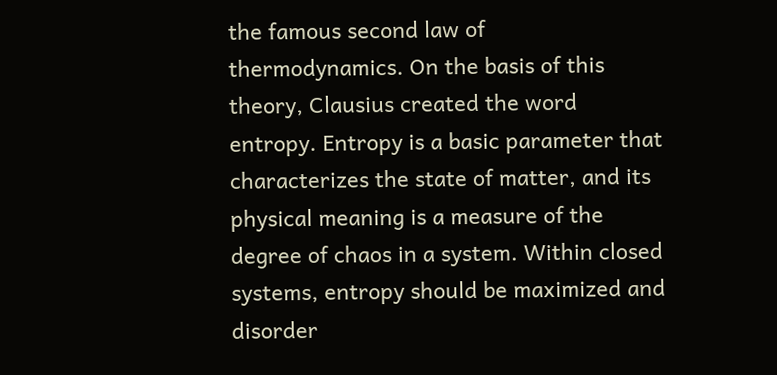the famous second law of thermodynamics. On the basis of this theory, Clausius created the word entropy. Entropy is a basic parameter that characterizes the state of matter, and its physical meaning is a measure of the degree of chaos in a system. Within closed systems, entropy should be maximized and disorder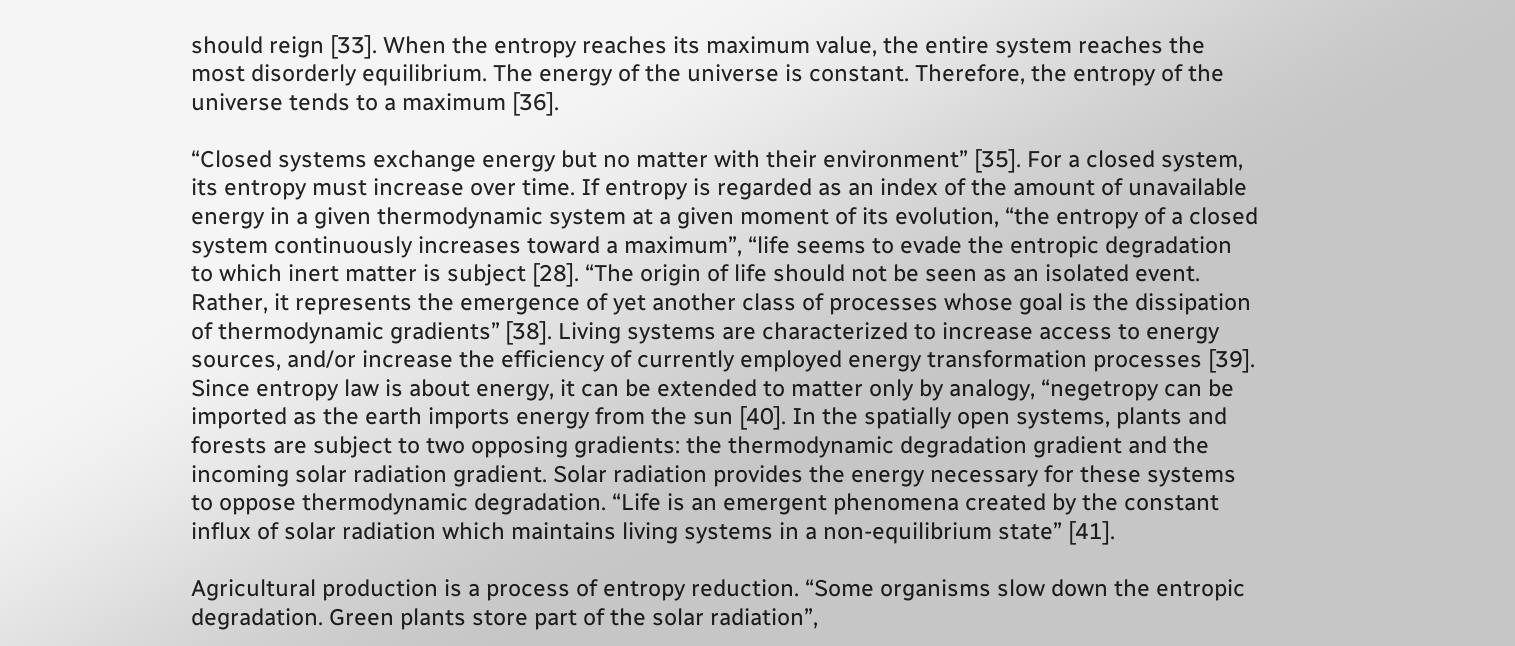should reign [33]. When the entropy reaches its maximum value, the entire system reaches the most disorderly equilibrium. The energy of the universe is constant. Therefore, the entropy of the universe tends to a maximum [36].

“Closed systems exchange energy but no matter with their environment” [35]. For a closed system, its entropy must increase over time. If entropy is regarded as an index of the amount of unavailable energy in a given thermodynamic system at a given moment of its evolution, “the entropy of a closed system continuously increases toward a maximum”, “life seems to evade the entropic degradation to which inert matter is subject [28]. “The origin of life should not be seen as an isolated event. Rather, it represents the emergence of yet another class of processes whose goal is the dissipation of thermodynamic gradients’’ [38]. Living systems are characterized to increase access to energy sources, and/or increase the efficiency of currently employed energy transformation processes [39]. Since entropy law is about energy, it can be extended to matter only by analogy, “negetropy can be imported as the earth imports energy from the sun [40]. In the spatially open systems, plants and forests are subject to two opposing gradients: the thermodynamic degradation gradient and the incoming solar radiation gradient. Solar radiation provides the energy necessary for these systems to oppose thermodynamic degradation. “Life is an emergent phenomena created by the constant influx of solar radiation which maintains living systems in a non-equilibrium state” [41].

Agricultural production is a process of entropy reduction. “Some organisms slow down the entropic degradation. Green plants store part of the solar radiation”,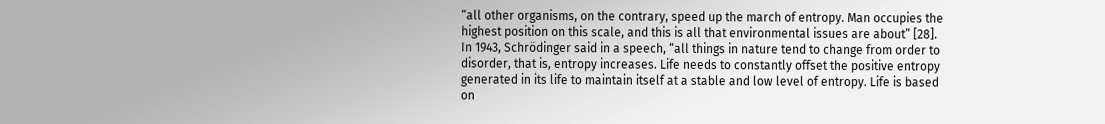“all other organisms, on the contrary, speed up the march of entropy. Man occupies the highest position on this scale, and this is all that environmental issues are about” [28]. In 1943, Schrödinger said in a speech, “all things in nature tend to change from order to disorder, that is, entropy increases. Life needs to constantly offset the positive entropy generated in its life to maintain itself at a stable and low level of entropy. Life is based on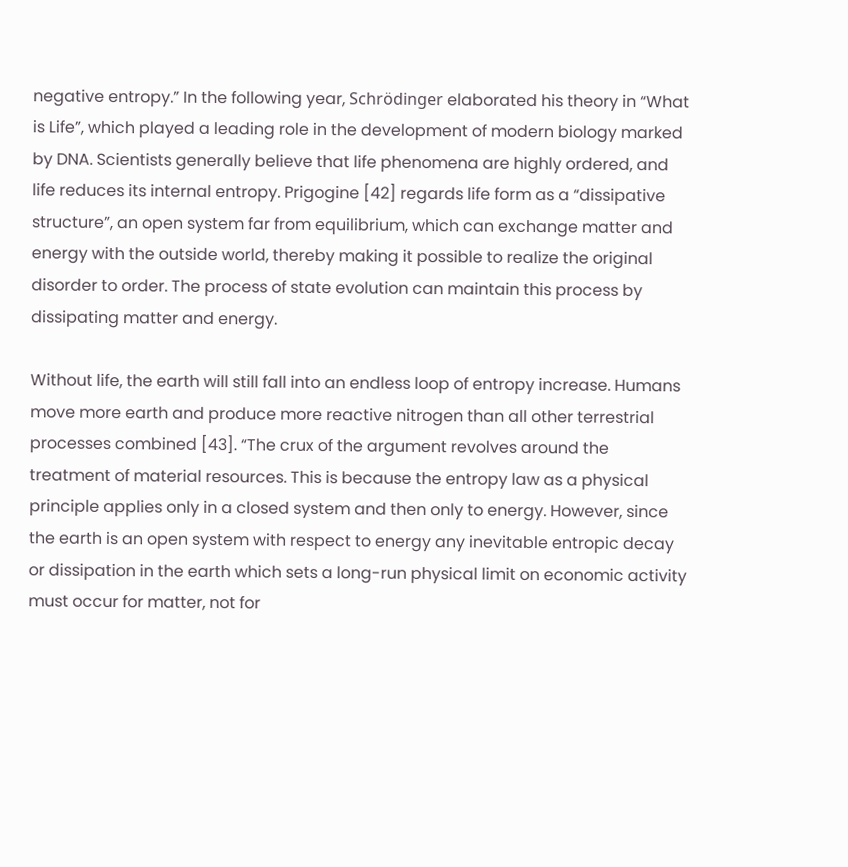negative entropy.” In the following year, Schrödinger elaborated his theory in “What is Life”, which played a leading role in the development of modern biology marked by DNA. Scientists generally believe that life phenomena are highly ordered, and life reduces its internal entropy. Prigogine [42] regards life form as a “dissipative structure”, an open system far from equilibrium, which can exchange matter and energy with the outside world, thereby making it possible to realize the original disorder to order. The process of state evolution can maintain this process by dissipating matter and energy.

Without life, the earth will still fall into an endless loop of entropy increase. Humans move more earth and produce more reactive nitrogen than all other terrestrial processes combined [43]. “The crux of the argument revolves around the treatment of material resources. This is because the entropy law as a physical principle applies only in a closed system and then only to energy. However, since the earth is an open system with respect to energy any inevitable entropic decay or dissipation in the earth which sets a long-run physical limit on economic activity must occur for matter, not for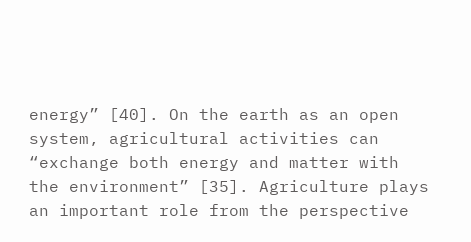energy” [40]. On the earth as an open system, agricultural activities can “exchange both energy and matter with the environment” [35]. Agriculture plays an important role from the perspective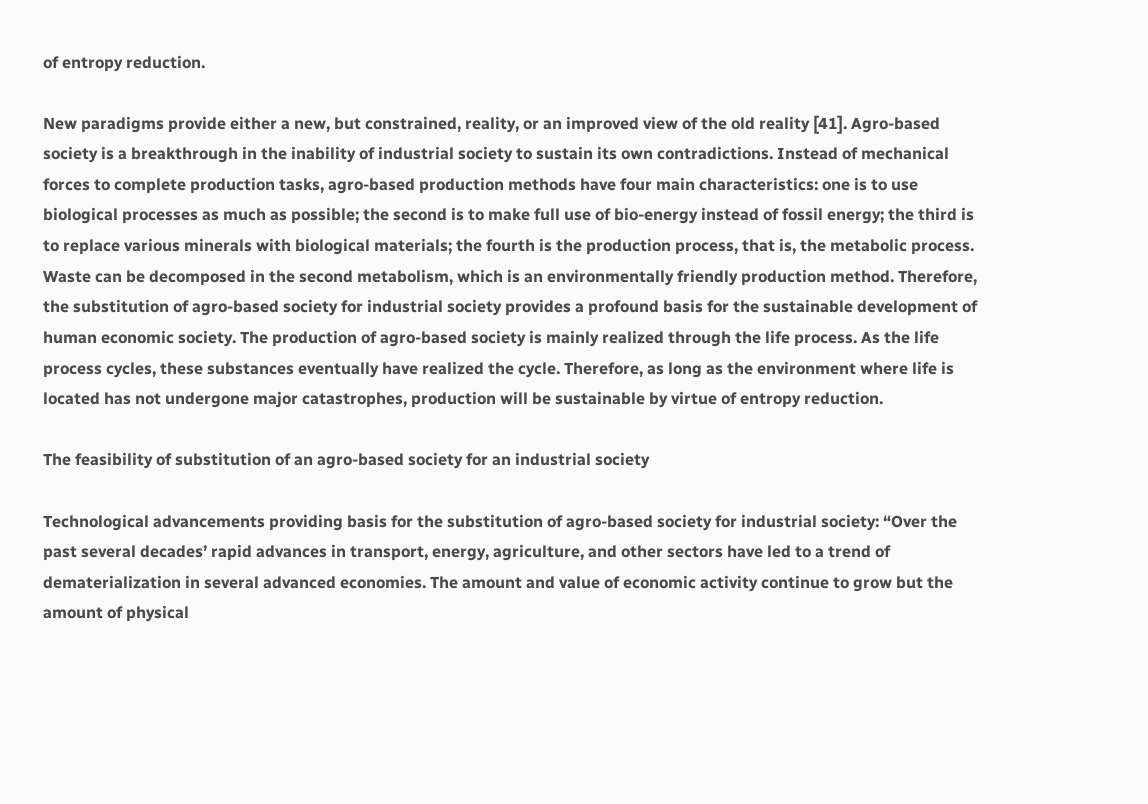of entropy reduction.

New paradigms provide either a new, but constrained, reality, or an improved view of the old reality [41]. Agro-based society is a breakthrough in the inability of industrial society to sustain its own contradictions. Instead of mechanical forces to complete production tasks, agro-based production methods have four main characteristics: one is to use biological processes as much as possible; the second is to make full use of bio-energy instead of fossil energy; the third is to replace various minerals with biological materials; the fourth is the production process, that is, the metabolic process. Waste can be decomposed in the second metabolism, which is an environmentally friendly production method. Therefore, the substitution of agro-based society for industrial society provides a profound basis for the sustainable development of human economic society. The production of agro-based society is mainly realized through the life process. As the life process cycles, these substances eventually have realized the cycle. Therefore, as long as the environment where life is located has not undergone major catastrophes, production will be sustainable by virtue of entropy reduction.

The feasibility of substitution of an agro-based society for an industrial society

Technological advancements providing basis for the substitution of agro-based society for industrial society: “Over the past several decades’ rapid advances in transport, energy, agriculture, and other sectors have led to a trend of dematerialization in several advanced economies. The amount and value of economic activity continue to grow but the amount of physical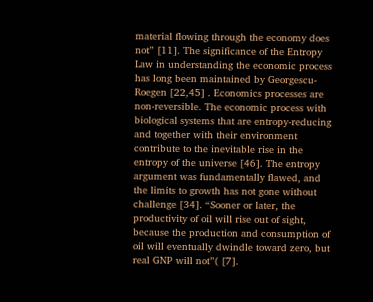material flowing through the economy does not” [11]. The significance of the Entropy Law in understanding the economic process has long been maintained by Georgescu-Roegen [22,45] . Economics processes are non-reversible. The economic process with biological systems that are entropy-reducing and together with their environment contribute to the inevitable rise in the entropy of the universe [46]. The entropy argument was fundamentally flawed, and the limits to growth has not gone without challenge [34]. “Sooner or later, the productivity of oil will rise out of sight, because the production and consumption of oil will eventually dwindle toward zero, but real GNP will not”( [7].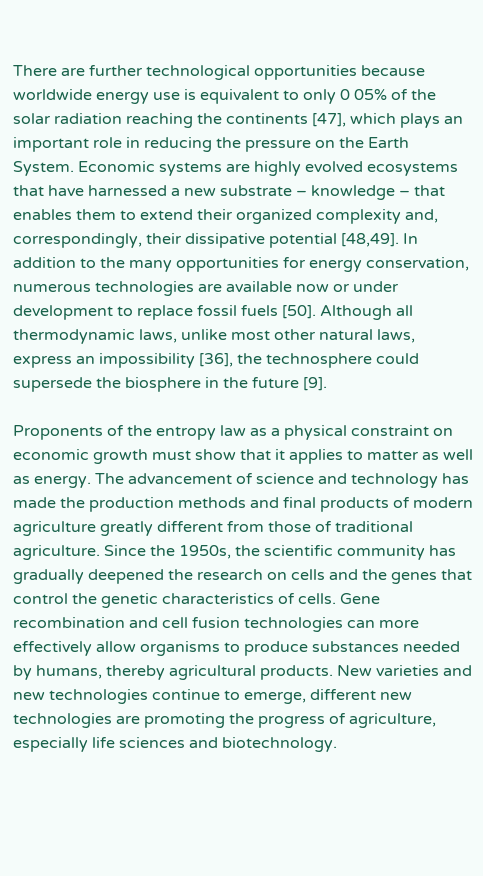There are further technological opportunities because worldwide energy use is equivalent to only 0 05% of the solar radiation reaching the continents [47], which plays an important role in reducing the pressure on the Earth System. Economic systems are highly evolved ecosystems that have harnessed a new substrate – knowledge – that enables them to extend their organized complexity and, correspondingly, their dissipative potential [48,49]. In addition to the many opportunities for energy conservation, numerous technologies are available now or under development to replace fossil fuels [50]. Although all thermodynamic laws, unlike most other natural laws, express an impossibility [36], the technosphere could supersede the biosphere in the future [9].

Proponents of the entropy law as a physical constraint on economic growth must show that it applies to matter as well as energy. The advancement of science and technology has made the production methods and final products of modern agriculture greatly different from those of traditional agriculture. Since the 1950s, the scientific community has gradually deepened the research on cells and the genes that control the genetic characteristics of cells. Gene recombination and cell fusion technologies can more effectively allow organisms to produce substances needed by humans, thereby agricultural products. New varieties and new technologies continue to emerge, different new technologies are promoting the progress of agriculture, especially life sciences and biotechnology.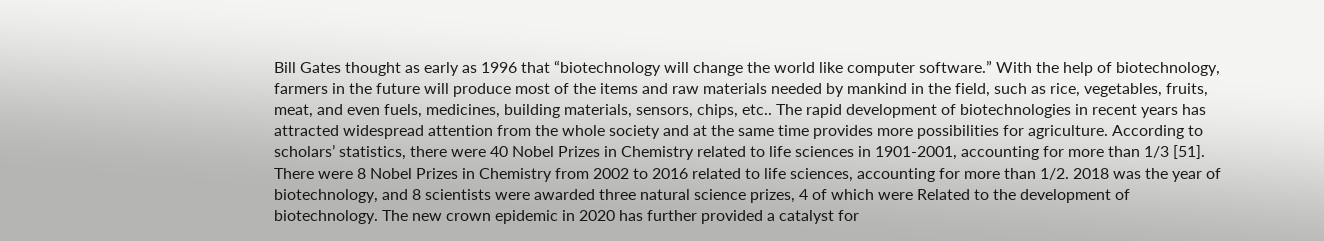Bill Gates thought as early as 1996 that “biotechnology will change the world like computer software.” With the help of biotechnology, farmers in the future will produce most of the items and raw materials needed by mankind in the field, such as rice, vegetables, fruits, meat, and even fuels, medicines, building materials, sensors, chips, etc.. The rapid development of biotechnologies in recent years has attracted widespread attention from the whole society and at the same time provides more possibilities for agriculture. According to scholars’ statistics, there were 40 Nobel Prizes in Chemistry related to life sciences in 1901-2001, accounting for more than 1/3 [51]. There were 8 Nobel Prizes in Chemistry from 2002 to 2016 related to life sciences, accounting for more than 1/2. 2018 was the year of biotechnology, and 8 scientists were awarded three natural science prizes, 4 of which were Related to the development of biotechnology. The new crown epidemic in 2020 has further provided a catalyst for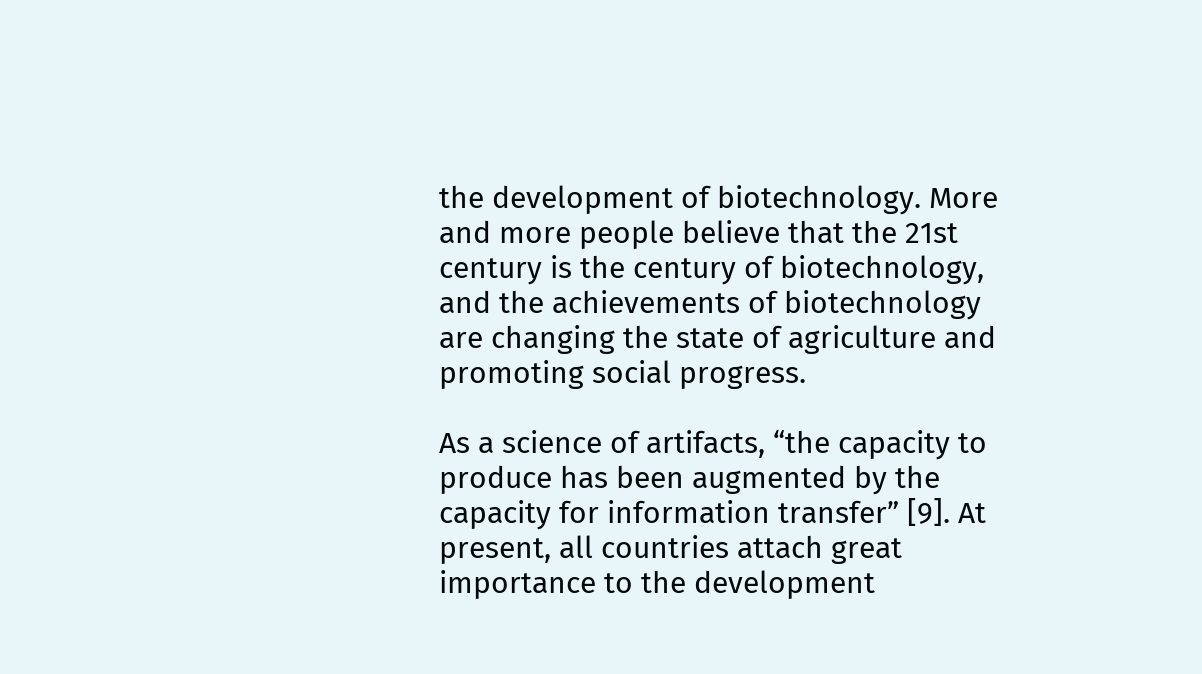the development of biotechnology. More and more people believe that the 21st century is the century of biotechnology, and the achievements of biotechnology are changing the state of agriculture and promoting social progress.

As a science of artifacts, “the capacity to produce has been augmented by the capacity for information transfer” [9]. At present, all countries attach great importance to the development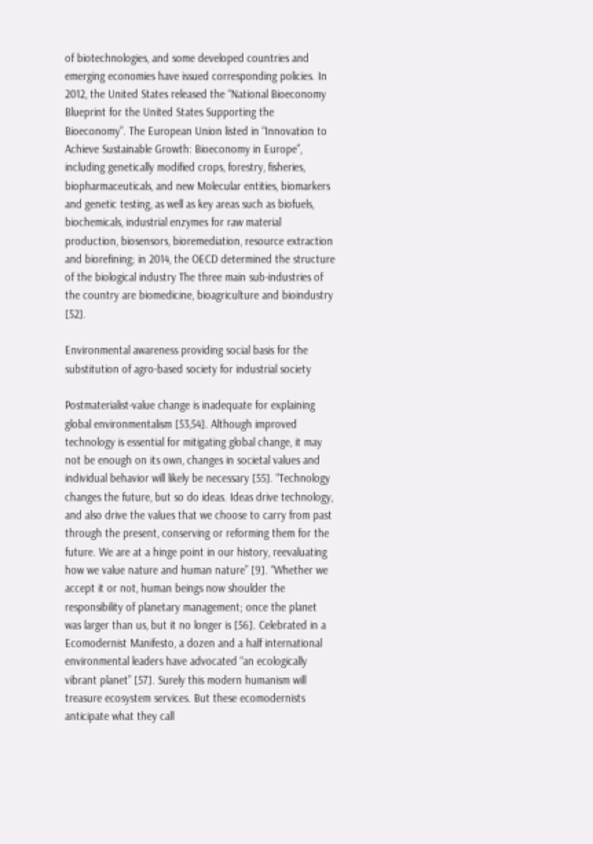of biotechnologies, and some developed countries and emerging economies have issued corresponding policies. In 2012, the United States released the “National Bioeconomy Blueprint for the United States Supporting the Bioeconomy”. The European Union listed in “Innovation to Achieve Sustainable Growth: Bioeconomy in Europe”, including genetically modified crops, forestry, fisheries, biopharmaceuticals, and new Molecular entities, biomarkers and genetic testing, as well as key areas such as biofuels, biochemicals, industrial enzymes for raw material production, biosensors, bioremediation, resource extraction and biorefining; in 2014, the OECD determined the structure of the biological industry The three main sub-industries of the country are biomedicine, bioagriculture and bioindustry [52].

Environmental awareness providing social basis for the substitution of agro-based society for industrial society

Postmaterialist-value change is inadequate for explaining global environmentalism [53,54]. Although improved technology is essential for mitigating global change, it may not be enough on its own, changes in societal values and individual behavior will likely be necessary [55]. “Technology changes the future, but so do ideas. Ideas drive technology, and also drive the values that we choose to carry from past through the present, conserving or reforming them for the future. We are at a hinge point in our history, reevaluating how we value nature and human nature” [9]. “Whether we accept it or not, human beings now shoulder the responsibility of planetary management; once the planet was larger than us, but it no longer is [56]. Celebrated in a Ecomodernist Manifesto, a dozen and a half international environmental leaders have advocated “an ecologically vibrant planet” [57]. Surely this modern humanism will treasure ecosystem services. But these ecomodernists anticipate what they call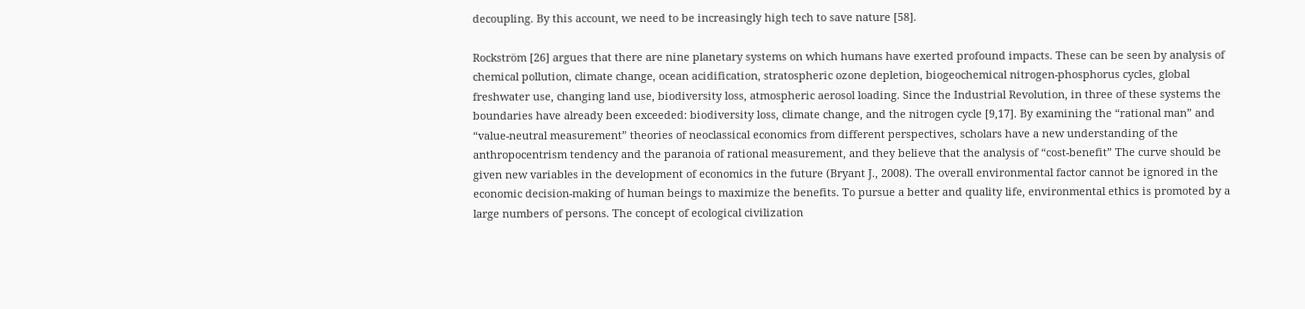decoupling. By this account, we need to be increasingly high tech to save nature [58].

Rockström [26] argues that there are nine planetary systems on which humans have exerted profound impacts. These can be seen by analysis of chemical pollution, climate change, ocean acidification, stratospheric ozone depletion, biogeochemical nitrogen-phosphorus cycles, global freshwater use, changing land use, biodiversity loss, atmospheric aerosol loading. Since the Industrial Revolution, in three of these systems the boundaries have already been exceeded: biodiversity loss, climate change, and the nitrogen cycle [9,17]. By examining the “rational man” and “value-neutral measurement” theories of neoclassical economics from different perspectives, scholars have a new understanding of the anthropocentrism tendency and the paranoia of rational measurement, and they believe that the analysis of “cost-benefit” The curve should be given new variables in the development of economics in the future (Bryant J., 2008). The overall environmental factor cannot be ignored in the economic decision-making of human beings to maximize the benefits. To pursue a better and quality life, environmental ethics is promoted by a large numbers of persons. The concept of ecological civilization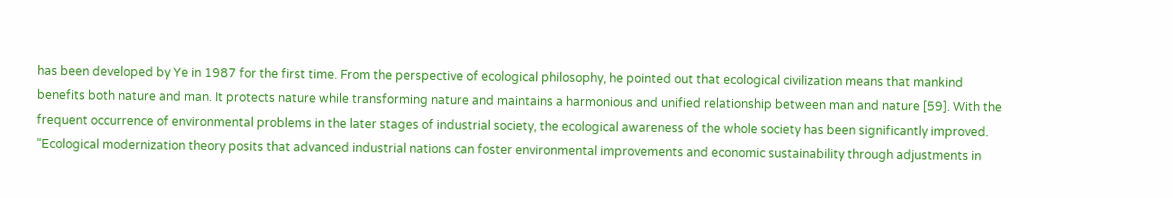has been developed by Ye in 1987 for the first time. From the perspective of ecological philosophy, he pointed out that ecological civilization means that mankind benefits both nature and man. It protects nature while transforming nature and maintains a harmonious and unified relationship between man and nature [59]. With the frequent occurrence of environmental problems in the later stages of industrial society, the ecological awareness of the whole society has been significantly improved. “Ecological modernization theory posits that advanced industrial nations can foster environmental improvements and economic sustainability through adjustments in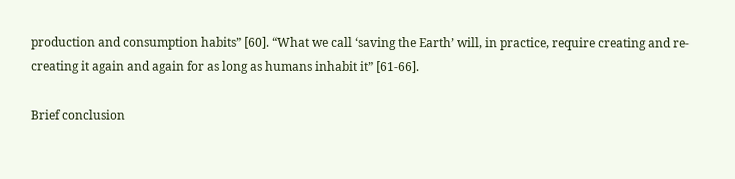production and consumption habits” [60]. “What we call ‘saving the Earth’ will, in practice, require creating and re-creating it again and again for as long as humans inhabit it” [61-66].

Brief conclusion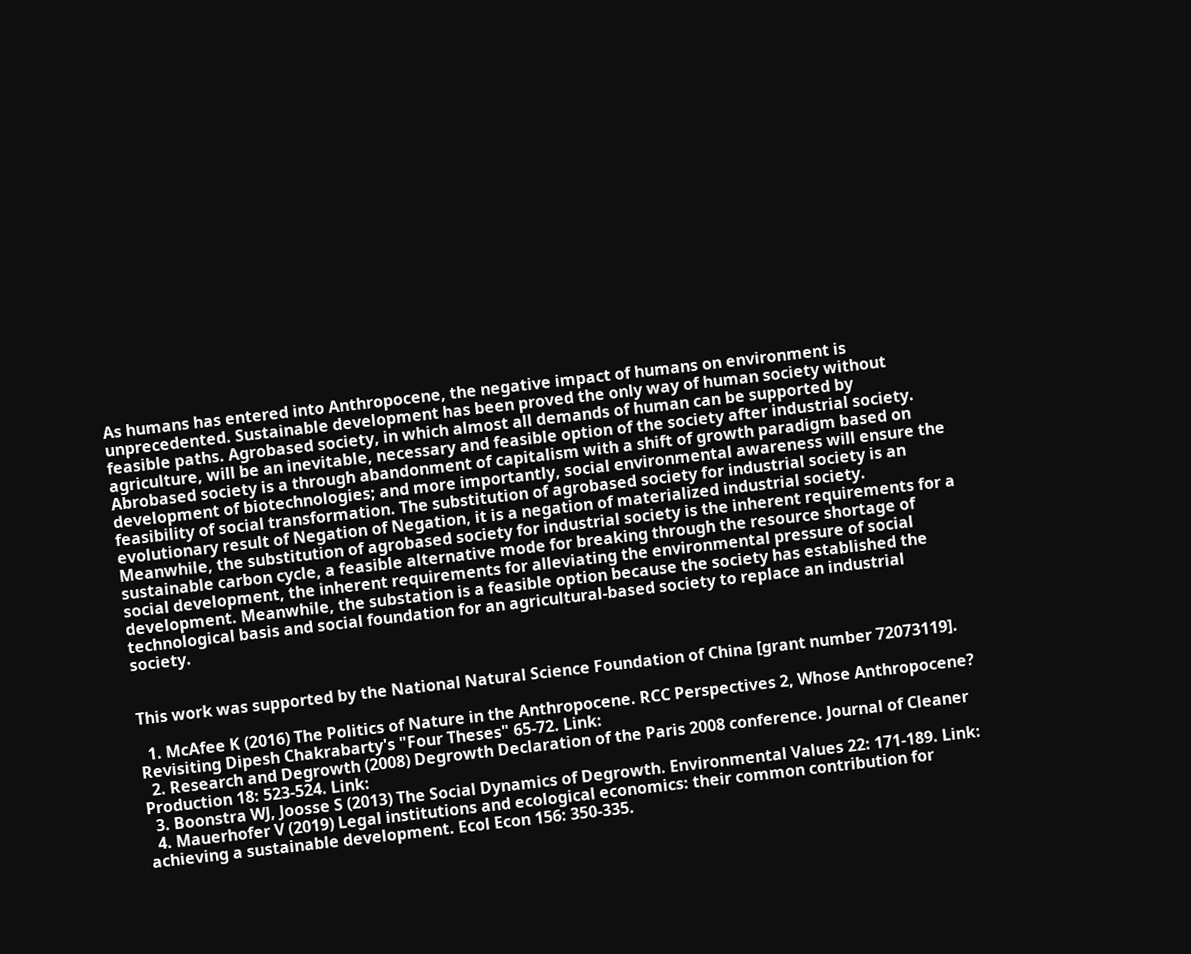As humans has entered into Anthropocene, the negative impact of humans on environment is unprecedented. Sustainable development has been proved the only way of human society without feasible paths. Agrobased society, in which almost all demands of human can be supported by agriculture, will be an inevitable, necessary and feasible option of the society after industrial society. Abrobased society is a through abandonment of capitalism with a shift of growth paradigm based on development of biotechnologies; and more importantly, social environmental awareness will ensure the feasibility of social transformation. The substitution of agrobased society for industrial society is an evolutionary result of Negation of Negation, it is a negation of materialized industrial society. Meanwhile, the substitution of agrobased society for industrial society is the inherent requirements for a sustainable carbon cycle, a feasible alternative mode for breaking through the resource shortage of social development, the inherent requirements for alleviating the environmental pressure of social development. Meanwhile, the substation is a feasible option because the society has established the technological basis and social foundation for an agricultural-based society to replace an industrial society.


This work was supported by the National Natural Science Foundation of China [grant number 72073119].

  1. McAfee K (2016) The Politics of Nature in the Anthropocene. RCC Perspectives 2, Whose Anthropocene? Revisiting Dipesh Chakrabarty's "Four Theses" 65-72. Link:
  2. Research and Degrowth (2008) Degrowth Declaration of the Paris 2008 conference. Journal of Cleaner Production 18: 523-524. Link:
  3. Boonstra WJ, Joosse S (2013) The Social Dynamics of Degrowth. Environmental Values 22: 171-189. Link:
  4. Mauerhofer V (2019) Legal institutions and ecological economics: their common contribution for achieving a sustainable development. Ecol Econ 156: 350-335.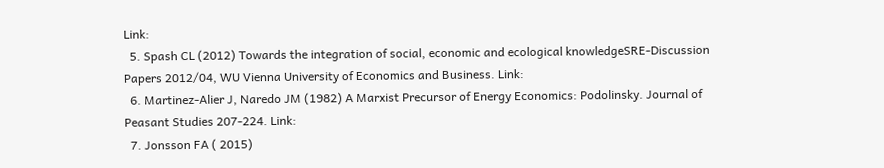Link:
  5. Spash CL (2012) Towards the integration of social, economic and ecological knowledgeSRE-Discussion Papers 2012/04, WU Vienna University of Economics and Business. Link:
  6. Martinez-Alier J, Naredo JM (1982) A Marxist Precursor of Energy Economics: Podolinsky. Journal of Peasant Studies 207-224. Link:
  7. Jonsson FA ( 2015)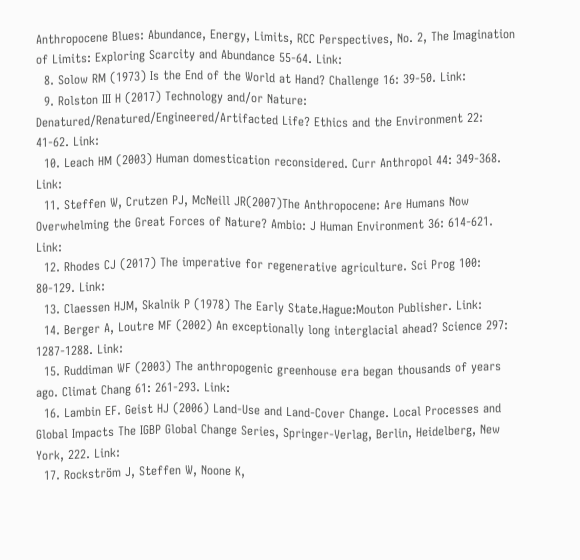Anthropocene Blues: Abundance, Energy, Limits, RCC Perspectives, No. 2, The Imagination of Limits: Exploring Scarcity and Abundance 55-64. Link:
  8. Solow RM (1973) Is the End of the World at Hand? Challenge 16: 39-50. Link:
  9. Rolston III H (2017) Technology and/or Nature: Denatured/Renatured/Engineered/Artifacted Life? Ethics and the Environment 22: 41-62. Link:
  10. Leach HM (2003) Human domestication reconsidered. Curr Anthropol 44: 349-368. Link:
  11. Steffen W, Crutzen PJ, McNeill JR(2007)The Anthropocene: Are Humans Now Overwhelming the Great Forces of Nature? Ambio: J Human Environment 36: 614-621. Link:
  12. Rhodes CJ (2017) The imperative for regenerative agriculture. Sci Prog 100: 80-129. Link:
  13. Claessen HJM, Skalnik P (1978) The Early State.Hague:Mouton Publisher. Link:
  14. Berger A, Loutre MF (2002) An exceptionally long interglacial ahead? Science 297: 1287-1288. Link:
  15. Ruddiman WF (2003) The anthropogenic greenhouse era began thousands of years ago. Climat Chang 61: 261-293. Link:
  16. Lambin EF. Geist HJ (2006) Land-Use and Land-Cover Change. Local Processes and Global Impacts The IGBP Global Change Series, Springer-Verlag, Berlin, Heidelberg, New York, 222. Link:
  17. Rockström J, Steffen W, Noone K,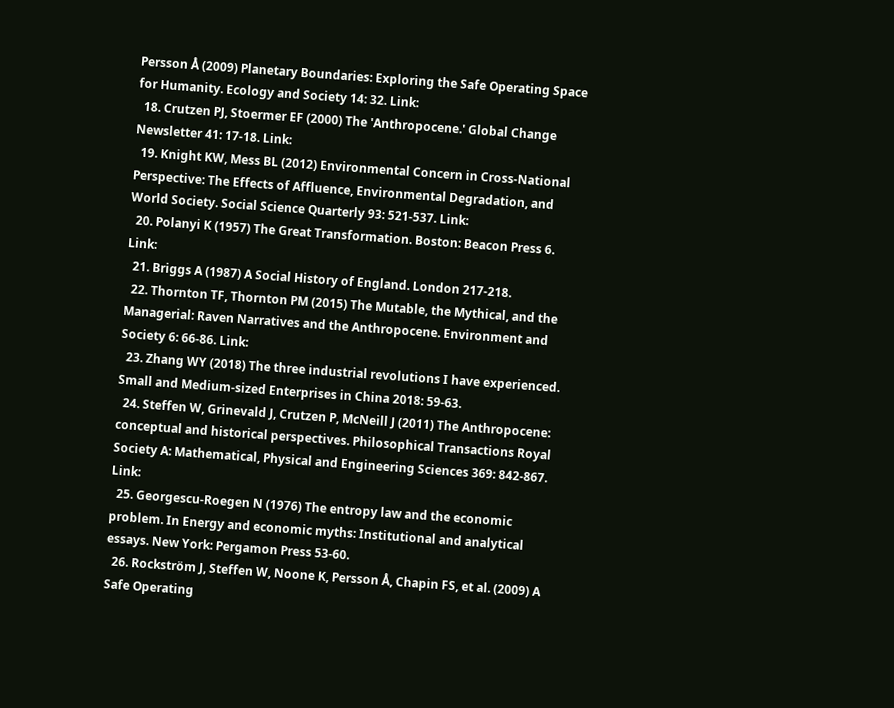Persson Å (2009) Planetary Boundaries: Exploring the Safe Operating Space for Humanity. Ecology and Society 14: 32. Link:
  18. Crutzen PJ, Stoermer EF (2000) The 'Anthropocene.' Global Change Newsletter 41: 17-18. Link:
  19. Knight KW, Mess BL (2012) Environmental Concern in Cross-National Perspective: The Effects of Affluence, Environmental Degradation, and World Society. Social Science Quarterly 93: 521-537. Link:
  20. Polanyi K (1957) The Great Transformation. Boston: Beacon Press 6. Link:
  21. Briggs A (1987) A Social History of England. London 217-218.
  22. Thornton TF, Thornton PM (2015) The Mutable, the Mythical, and the Managerial: Raven Narratives and the Anthropocene. Environment and Society 6: 66-86. Link:
  23. Zhang WY (2018) The three industrial revolutions I have experienced. Small and Medium-sized Enterprises in China 2018: 59-63.
  24. Steffen W, Grinevald J, Crutzen P, McNeill J (2011) The Anthropocene: conceptual and historical perspectives. Philosophical Transactions Royal Society A: Mathematical, Physical and Engineering Sciences 369: 842-867. Link:
  25. Georgescu-Roegen N (1976) The entropy law and the economic problem. In Energy and economic myths: Institutional and analytical essays. New York: Pergamon Press 53-60.
  26. Rockström J, Steffen W, Noone K, Persson Å, Chapin FS, et al. (2009) A Safe Operating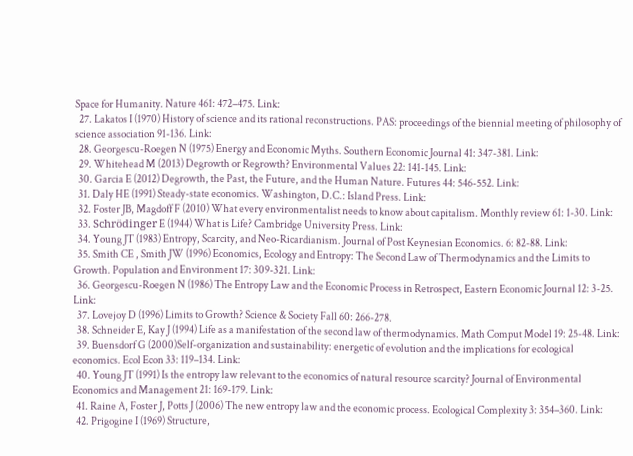Space for Humanity. Nature 461: 472–475. Link:
  27. Lakatos I (1970) History of science and its rational reconstructions. PAS: proceedings of the biennial meeting of philosophy of science association 91-136. Link:
  28. Georgescu-Roegen N (1975) Energy and Economic Myths. Southern Economic Journal 41: 347-381. Link:
  29. Whitehead M (2013) Degrowth or Regrowth? Environmental Values 22: 141-145. Link:
  30. Garcia E (2012) Degrowth, the Past, the Future, and the Human Nature. Futures 44: 546-552. Link:
  31. Daly HE (1991) Steady-state economics. Washington, D.C.: Island Press. Link:
  32. Foster JB, Magdoff F (2010) What every environmentalist needs to know about capitalism. Monthly review 61: 1-30. Link:
  33. Schrödinger E (1944) What is Life? Cambridge University Press. Link:
  34. Young JT (1983) Entropy, Scarcity, and Neo-Ricardianism. Journal of Post Keynesian Economics. 6: 82-88. Link:
  35. Smith CE , Smith JW (1996) Economics, Ecology and Entropy: The Second Law of Thermodynamics and the Limits to Growth. Population and Environment 17: 309-321. Link:
  36. Georgescu-Roegen N (1986) The Entropy Law and the Economic Process in Retrospect, Eastern Economic Journal 12: 3-25. Link:
  37. Lovejoy D (1996) Limits to Growth? Science & Society Fall 60: 266-278.
  38. Schneider E, Kay J (1994) Life as a manifestation of the second law of thermodynamics. Math Comput Model 19: 25-48. Link:
  39. Buensdorf G (2000)Self-organization and sustainability: energetic of evolution and the implications for ecological economics. Ecol Econ 33: 119–134. Link:
  40. Young JT (1991) Is the entropy law relevant to the economics of natural resource scarcity? Journal of Environmental Economics and Management 21: 169-179. Link:
  41. Raine A, Foster J, Potts J (2006) The new entropy law and the economic process. Ecological Complexity 3: 354–360. Link:
  42. Prigogine I (1969) Structure,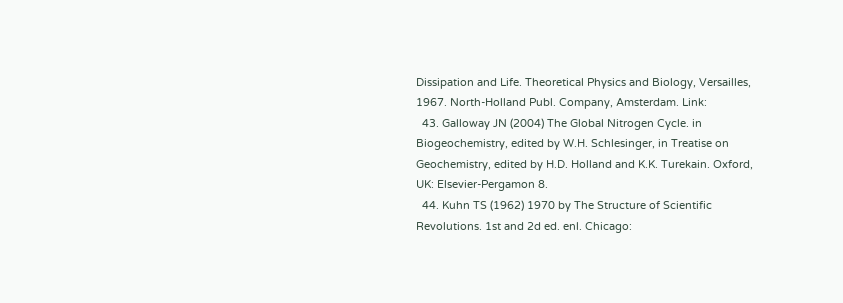Dissipation and Life. Theoretical Physics and Biology, Versailles, 1967. North-Holland Publ. Company, Amsterdam. Link:
  43. Galloway JN (2004) The Global Nitrogen Cycle. in Biogeochemistry, edited by W.H. Schlesinger, in Treatise on Geochemistry, edited by H.D. Holland and K.K. Turekain. Oxford, UK: Elsevier-Pergamon 8.
  44. Kuhn TS (1962) 1970 by The Structure of Scientific Revolutions. 1st and 2d ed. enl. Chicago: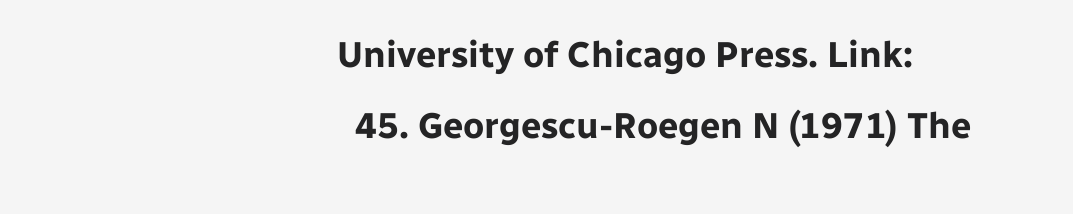University of Chicago Press. Link:
  45. Georgescu-Roegen N (1971) The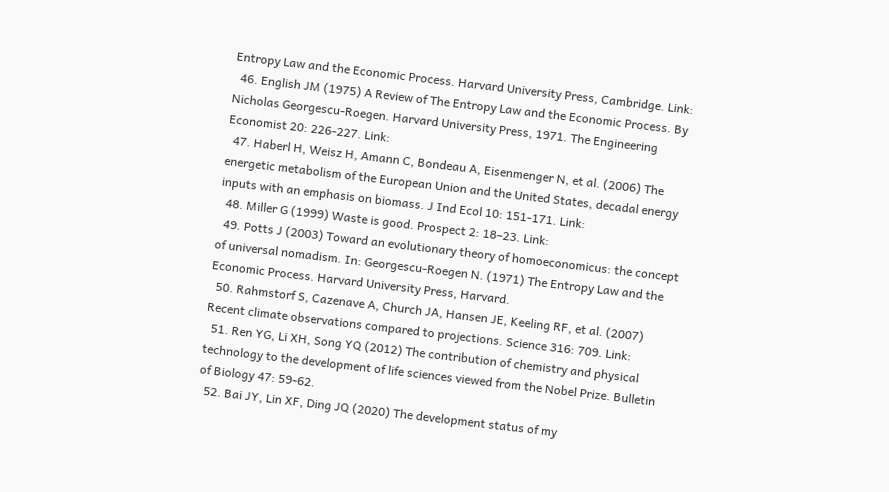Entropy Law and the Economic Process. Harvard University Press, Cambridge. Link:
  46. English JM (1975) A Review of The Entropy Law and the Economic Process. By Nicholas Georgescu-Roegen. Harvard University Press, 1971. The Engineering Economist 20: 226-227. Link:
  47. Haberl H, Weisz H, Amann C, Bondeau A, Eisenmenger N, et al. (2006) The energetic metabolism of the European Union and the United States, decadal energy inputs with an emphasis on biomass. J Ind Ecol 10: 151-171. Link:
  48. Miller G (1999) Waste is good. Prospect 2: 18–23. Link:
  49. Potts J (2003) Toward an evolutionary theory of homoeconomicus: the concept of universal nomadism. In: Georgescu-Roegen N. (1971) The Entropy Law and the Economic Process. Harvard University Press, Harvard.
  50. Rahmstorf S, Cazenave A, Church JA, Hansen JE, Keeling RF, et al. (2007) Recent climate observations compared to projections. Science 316: 709. Link:
  51. Ren YG, Li XH, Song YQ (2012) The contribution of chemistry and physical technology to the development of life sciences viewed from the Nobel Prize. Bulletin of Biology 47: 59-62.
  52. Bai JY, Lin XF, Ding JQ (2020) The development status of my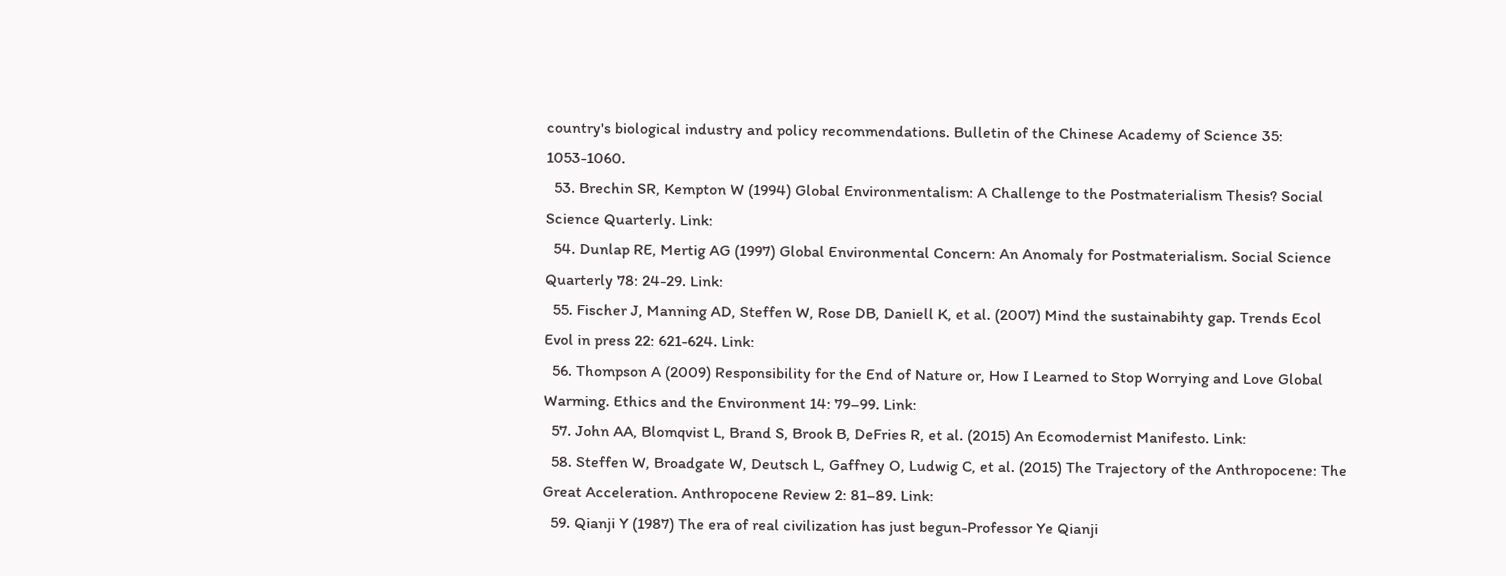country's biological industry and policy recommendations. Bulletin of the Chinese Academy of Science 35: 1053-1060.
  53. Brechin SR, Kempton W (1994) Global Environmentalism: A Challenge to the Postmaterialism Thesis? Social Science Quarterly. Link:
  54. Dunlap RE, Mertig AG (1997) Global Environmental Concern: An Anomaly for Postmaterialism. Social Science Quarterly 78: 24-29. Link:
  55. Fischer J, Manning AD, Steffen W, Rose DB, Daniell K, et al. (2007) Mind the sustainabihty gap. Trends Ecol Evol in press 22: 621-624. Link:
  56. Thompson A (2009) Responsibility for the End of Nature or, How I Learned to Stop Worrying and Love Global Warming. Ethics and the Environment 14: 79–99. Link:
  57. John AA, Blomqvist L, Brand S, Brook B, DeFries R, et al. (2015) An Ecomodernist Manifesto. Link:
  58. Steffen W, Broadgate W, Deutsch L, Gaffney O, Ludwig C, et al. (2015) The Trajectory of the Anthropocene: The Great Acceleration. Anthropocene Review 2: 81–89. Link:
  59. Qianji Y (1987) The era of real civilization has just begun-Professor Ye Qianji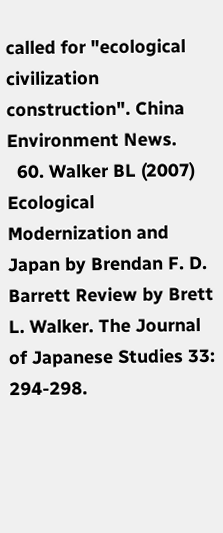called for "ecological civilization construction". China Environment News.
  60. Walker BL (2007) Ecological Modernization and Japan by Brendan F. D. Barrett Review by Brett L. Walker. The Journal of Japanese Studies 33: 294-298.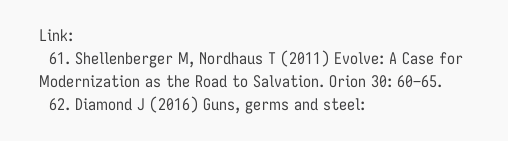Link:
  61. Shellenberger M, Nordhaus T (2011) Evolve: A Case for Modernization as the Road to Salvation. Orion 30: 60–65.
  62. Diamond J (2016) Guns, germs and steel: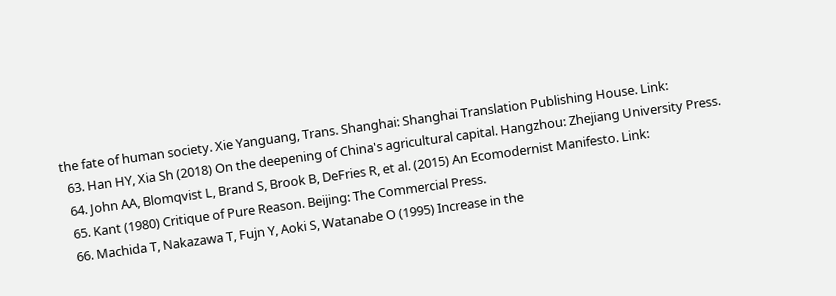the fate of human society. Xie Yanguang, Trans. Shanghai: Shanghai Translation Publishing House. Link:
  63. Han HY, Xia Sh (2018) On the deepening of China's agricultural capital. Hangzhou: Zhejiang University Press.
  64. John AA, Blomqvist L, Brand S, Brook B, DeFries R, et al. (2015) An Ecomodernist Manifesto. Link:
  65. Kant (1980) Critique of Pure Reason. Beijing: The Commercial Press.
  66. Machida T, Nakazawa T, Fujn Y, Aoki S, Watanabe O (1995) Increase in the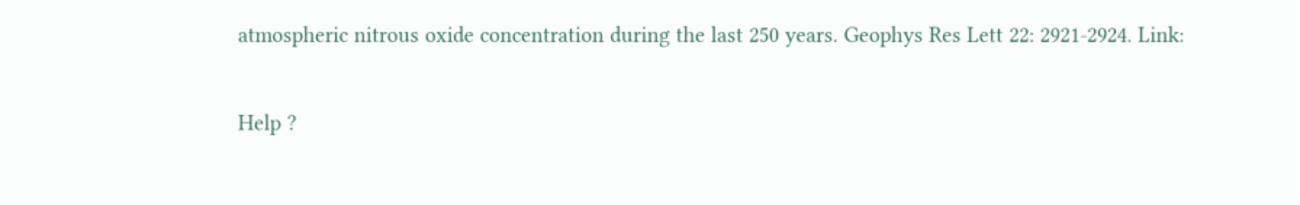atmospheric nitrous oxide concentration during the last 250 years. Geophys Res Lett 22: 2921-2924. Link:

Help ?